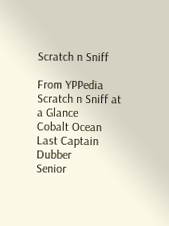Scratch n Sniff

From YPPedia
Scratch n Sniff at a Glance
Cobalt Ocean
Last Captain Dubber
Senior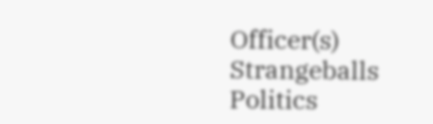Officer(s) Strangeballs
Politics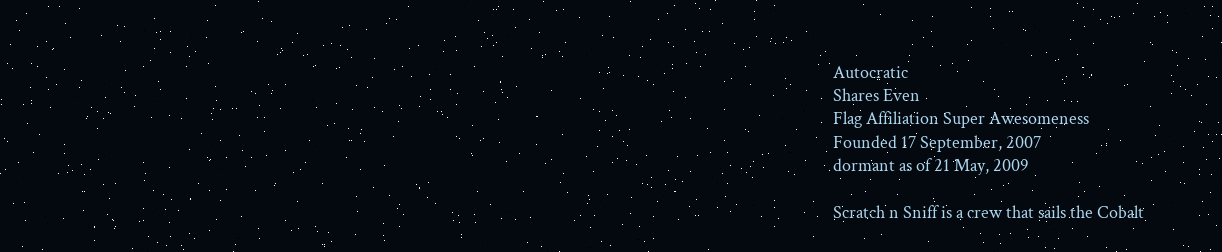Autocratic
Shares Even
Flag Affiliation Super Awesomeness
Founded 17 September, 2007
dormant as of 21 May, 2009

Scratch n Sniff is a crew that sails the Cobalt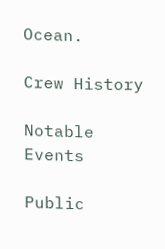Ocean.

Crew History

Notable Events

Public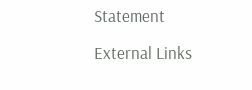Statement

External Links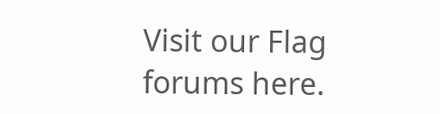Visit our Flag forums here.